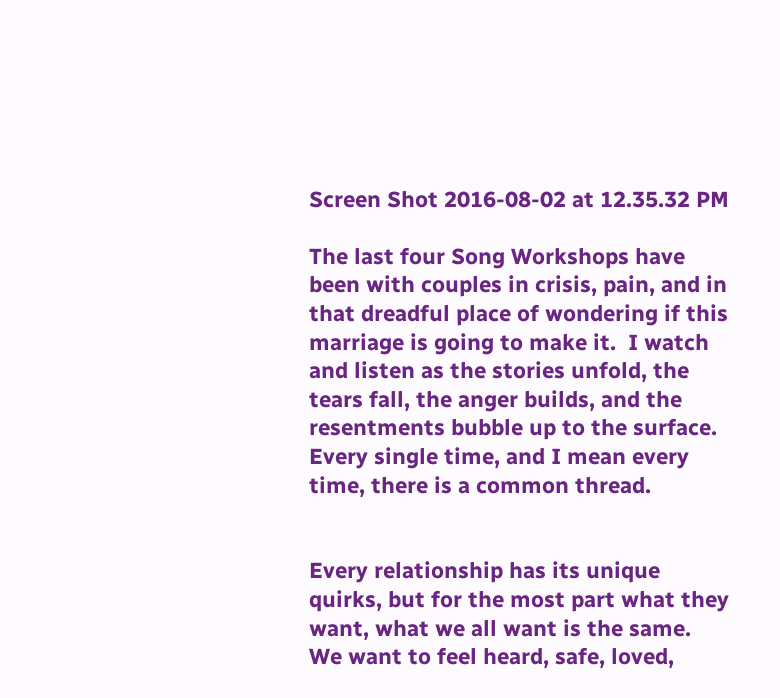Screen Shot 2016-08-02 at 12.35.32 PM

The last four Song Workshops have been with couples in crisis, pain, and in that dreadful place of wondering if this marriage is going to make it.  I watch and listen as the stories unfold, the tears fall, the anger builds, and the resentments bubble up to the surface.  Every single time, and I mean every time, there is a common thread.


Every relationship has its unique quirks, but for the most part what they want, what we all want is the same.  We want to feel heard, safe, loved,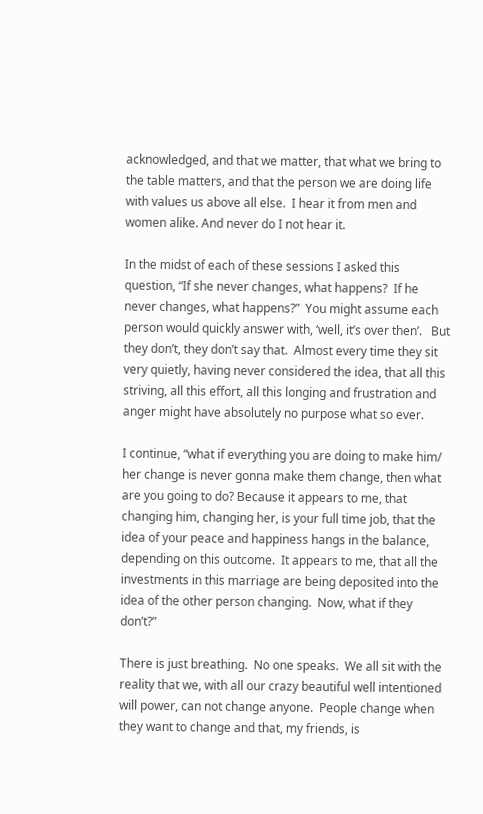acknowledged, and that we matter, that what we bring to the table matters, and that the person we are doing life with values us above all else.  I hear it from men and women alike. And never do I not hear it.

In the midst of each of these sessions I asked this question, “If she never changes, what happens?  If he never changes, what happens?”  You might assume each person would quickly answer with, ‘well, it’s over then’.   But they don’t, they don’t say that.  Almost every time they sit very quietly, having never considered the idea, that all this striving, all this effort, all this longing and frustration and anger might have absolutely no purpose what so ever.

I continue, “what if everything you are doing to make him/ her change is never gonna make them change, then what are you going to do? Because it appears to me, that changing him, changing her, is your full time job, that the idea of your peace and happiness hangs in the balance, depending on this outcome.  It appears to me, that all the investments in this marriage are being deposited into the idea of the other person changing.  Now, what if they don’t?”

There is just breathing.  No one speaks.  We all sit with the reality that we, with all our crazy beautiful well intentioned will power, can not change anyone.  People change when they want to change and that, my friends, is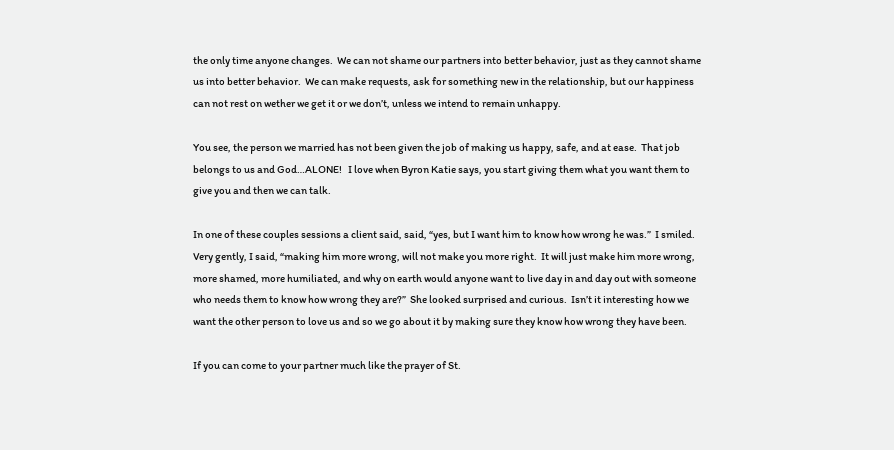the only time anyone changes.  We can not shame our partners into better behavior, just as they cannot shame us into better behavior.  We can make requests, ask for something new in the relationship, but our happiness can not rest on wether we get it or we don’t, unless we intend to remain unhappy.

You see, the person we married has not been given the job of making us happy, safe, and at ease.  That job belongs to us and God…ALONE!   I love when Byron Katie says, you start giving them what you want them to give you and then we can talk.

In one of these couples sessions a client said, said, “yes, but I want him to know how wrong he was.”  I smiled.  Very gently, I said, “making him more wrong, will not make you more right.  It will just make him more wrong, more shamed, more humiliated, and why on earth would anyone want to live day in and day out with someone who needs them to know how wrong they are?”  She looked surprised and curious.  Isn’t it interesting how we want the other person to love us and so we go about it by making sure they know how wrong they have been.

If you can come to your partner much like the prayer of St.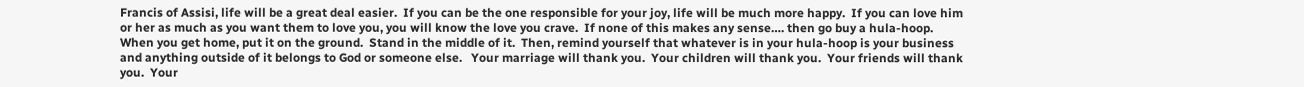Francis of Assisi, life will be a great deal easier.  If you can be the one responsible for your joy, life will be much more happy.  If you can love him or her as much as you want them to love you, you will know the love you crave.  If none of this makes any sense…. then go buy a hula-hoop.   When you get home, put it on the ground.  Stand in the middle of it.  Then, remind yourself that whatever is in your hula-hoop is your business and anything outside of it belongs to God or someone else.   Your marriage will thank you.  Your children will thank you.  Your friends will thank you.  Your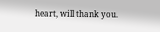heart, will thank you.